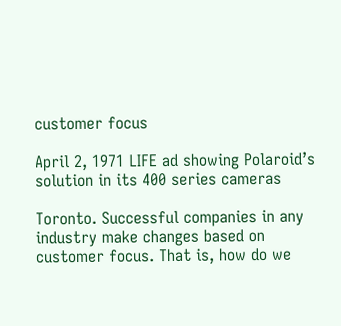customer focus

April 2, 1971 LIFE ad showing Polaroid’s solution in its 400 series cameras

Toronto. Successful companies in any industry make changes based on customer focus. That is, how do we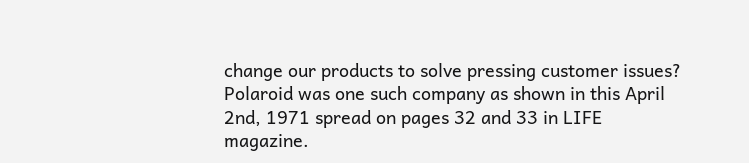change our products to solve pressing customer issues? Polaroid was one such company as shown in this April 2nd, 1971 spread on pages 32 and 33 in LIFE magazine.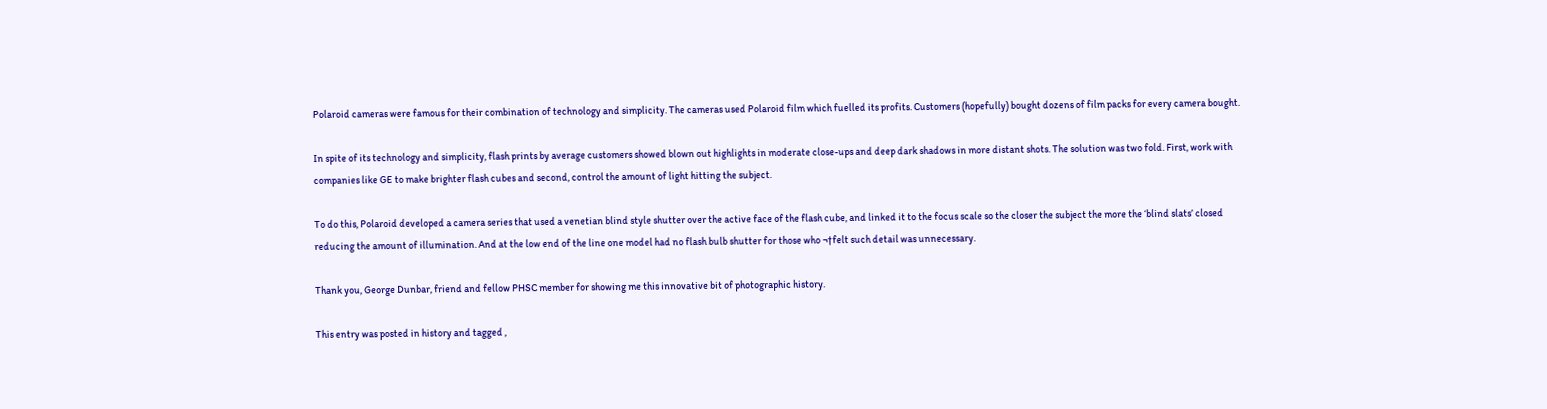Polaroid cameras were famous for their combination of technology and simplicity. The cameras used Polaroid film which fuelled its profits. Customers (hopefully) bought dozens of film packs for every camera bought.

In spite of its technology and simplicity, flash prints by average customers showed blown out highlights in moderate close-ups and deep dark shadows in more distant shots. The solution was two fold. First, work with companies like GE to make brighter flash cubes and second, control the amount of light hitting the subject.

To do this, Polaroid developed a camera series that used a venetian blind style shutter over the active face of the flash cube, and linked it to the focus scale so the closer the subject the more the ‘blind slats’ closed reducing the amount of illumination. And at the low end of the line one model had no flash bulb shutter for those who ¬†felt such detail was unnecessary.

Thank you, George Dunbar, friend and fellow PHSC member for showing me this innovative bit of photographic history.

This entry was posted in history and tagged ,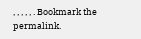, , , , , . Bookmark the permalink.